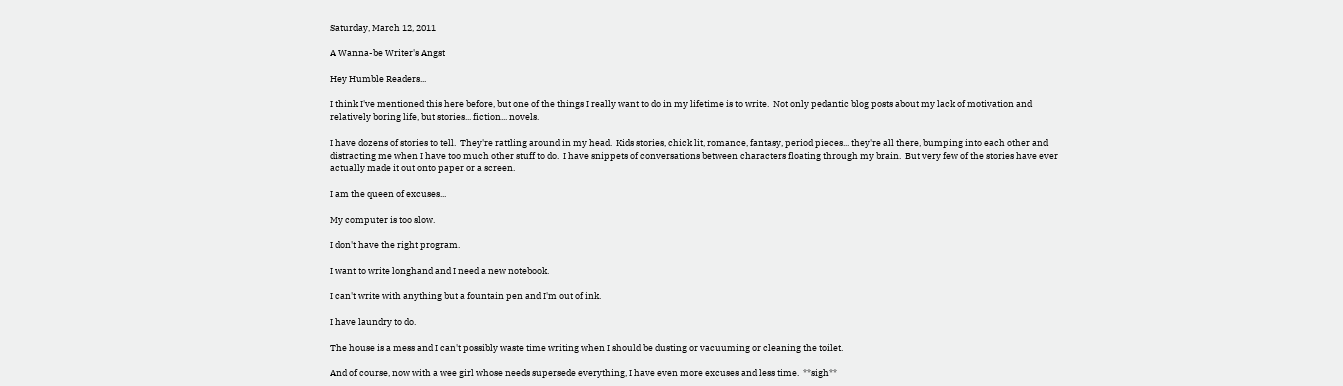Saturday, March 12, 2011

A Wanna-be Writer's Angst

Hey Humble Readers...

I think I've mentioned this here before, but one of the things I really want to do in my lifetime is to write.  Not only pedantic blog posts about my lack of motivation and relatively boring life, but stories... fiction... novels.

I have dozens of stories to tell.  They're rattling around in my head.  Kids stories, chick lit, romance, fantasy, period pieces... they're all there, bumping into each other and distracting me when I have too much other stuff to do.  I have snippets of conversations between characters floating through my brain.  But very few of the stories have ever actually made it out onto paper or a screen.

I am the queen of excuses...

My computer is too slow.

I don't have the right program.

I want to write longhand and I need a new notebook.

I can't write with anything but a fountain pen and I'm out of ink.

I have laundry to do.

The house is a mess and I can't possibly waste time writing when I should be dusting or vacuuming or cleaning the toilet.

And of course, now with a wee girl whose needs supersede everything, I have even more excuses and less time.  **sigh**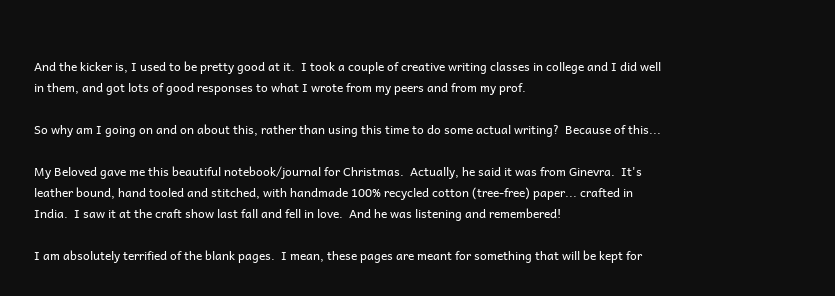And the kicker is, I used to be pretty good at it.  I took a couple of creative writing classes in college and I did well in them, and got lots of good responses to what I wrote from my peers and from my prof.

So why am I going on and on about this, rather than using this time to do some actual writing?  Because of this...

My Beloved gave me this beautiful notebook/journal for Christmas.  Actually, he said it was from Ginevra.  It's leather bound, hand tooled and stitched, with handmade 100% recycled cotton (tree-free) paper... crafted in India.  I saw it at the craft show last fall and fell in love.  And he was listening and remembered!

I am absolutely terrified of the blank pages.  I mean, these pages are meant for something that will be kept for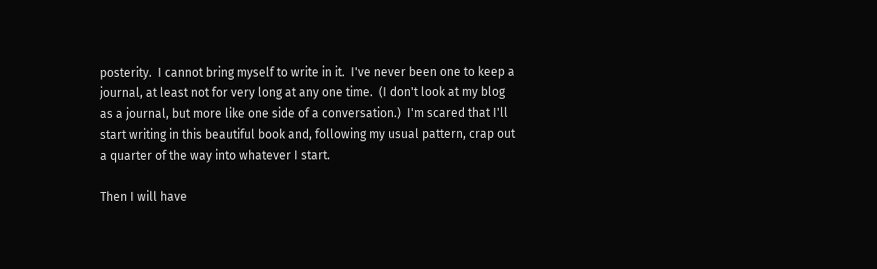posterity.  I cannot bring myself to write in it.  I've never been one to keep a journal, at least not for very long at any one time.  (I don't look at my blog as a journal, but more like one side of a conversation.)  I'm scared that I'll start writing in this beautiful book and, following my usual pattern, crap out a quarter of the way into whatever I start.

Then I will have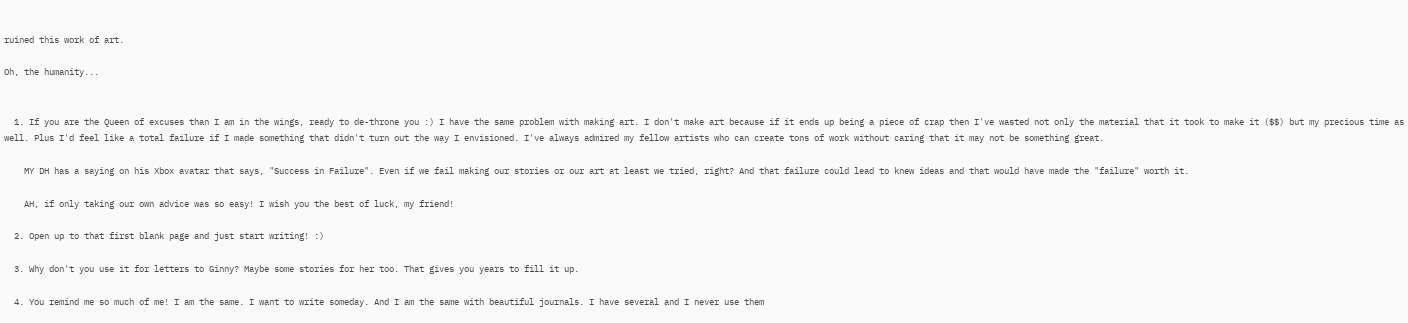ruined this work of art.

Oh, the humanity...


  1. If you are the Queen of excuses than I am in the wings, ready to de-throne you :) I have the same problem with making art. I don't make art because if it ends up being a piece of crap then I've wasted not only the material that it took to make it ($$) but my precious time as well. Plus I'd feel like a total failure if I made something that didn't turn out the way I envisioned. I've always admired my fellow artists who can create tons of work without caring that it may not be something great.

    MY DH has a saying on his Xbox avatar that says, "Success in Failure". Even if we fail making our stories or our art at least we tried, right? And that failure could lead to knew ideas and that would have made the "failure" worth it.

    AH, if only taking our own advice was so easy! I wish you the best of luck, my friend!

  2. Open up to that first blank page and just start writing! :)

  3. Why don't you use it for letters to Ginny? Maybe some stories for her too. That gives you years to fill it up.

  4. You remind me so much of me! I am the same. I want to write someday. And I am the same with beautiful journals. I have several and I never use them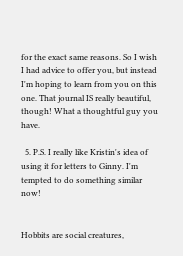for the exact same reasons. So I wish I had advice to offer you, but instead I'm hoping to learn from you on this one. That journal IS really beautiful, though! What a thoughtful guy you have.

  5. P.S. I really like Kristin's idea of using it for letters to Ginny. I'm tempted to do something similar now!


Hobbits are social creatures,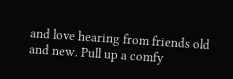and love hearing from friends old and new. Pull up a comfy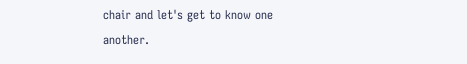chair and let's get to know one another.